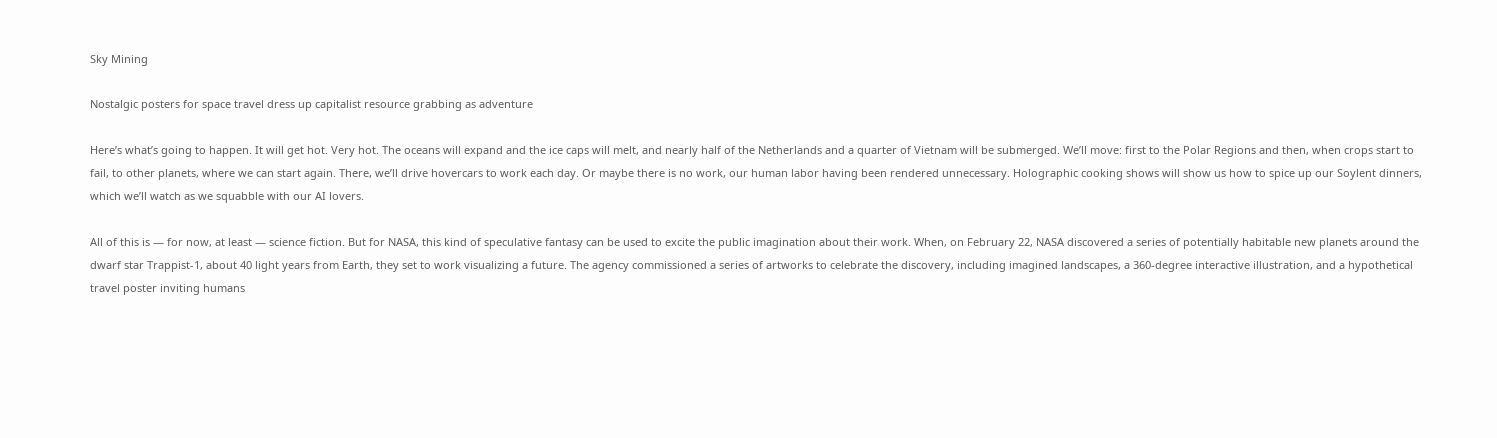Sky Mining

Nostalgic posters for space travel dress up capitalist resource grabbing as adventure

Here’s what’s going to happen. It will get hot. Very hot. The oceans will expand and the ice caps will melt, and nearly half of the Netherlands and a quarter of Vietnam will be submerged. We’ll move: first to the Polar Regions and then, when crops start to fail, to other planets, where we can start again. There, we’ll drive hovercars to work each day. Or maybe there is no work, our human labor having been rendered unnecessary. Holographic cooking shows will show us how to spice up our Soylent dinners, which we’ll watch as we squabble with our AI lovers.

All of this is — for now, at least — science fiction. But for NASA, this kind of speculative fantasy can be used to excite the public imagination about their work. When, on February 22, NASA discovered a series of potentially habitable new planets around the dwarf star Trappist-1, about 40 light years from Earth, they set to work visualizing a future. The agency commissioned a series of artworks to celebrate the discovery, including imagined landscapes, a 360-degree interactive illustration, and a hypothetical travel poster inviting humans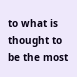to what is thought to be the most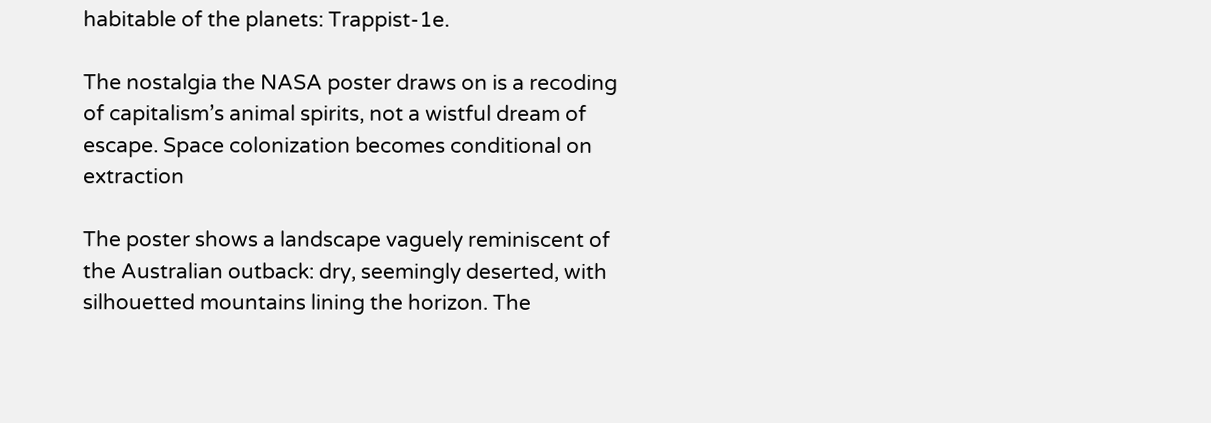habitable of the planets: Trappist-1e.

The nostalgia the NASA poster draws on is a recoding of capitalism’s animal spirits, not a wistful dream of escape. Space colonization becomes conditional on extraction

The poster shows a landscape vaguely reminiscent of the Australian outback: dry, seemingly deserted, with silhouetted mountains lining the horizon. The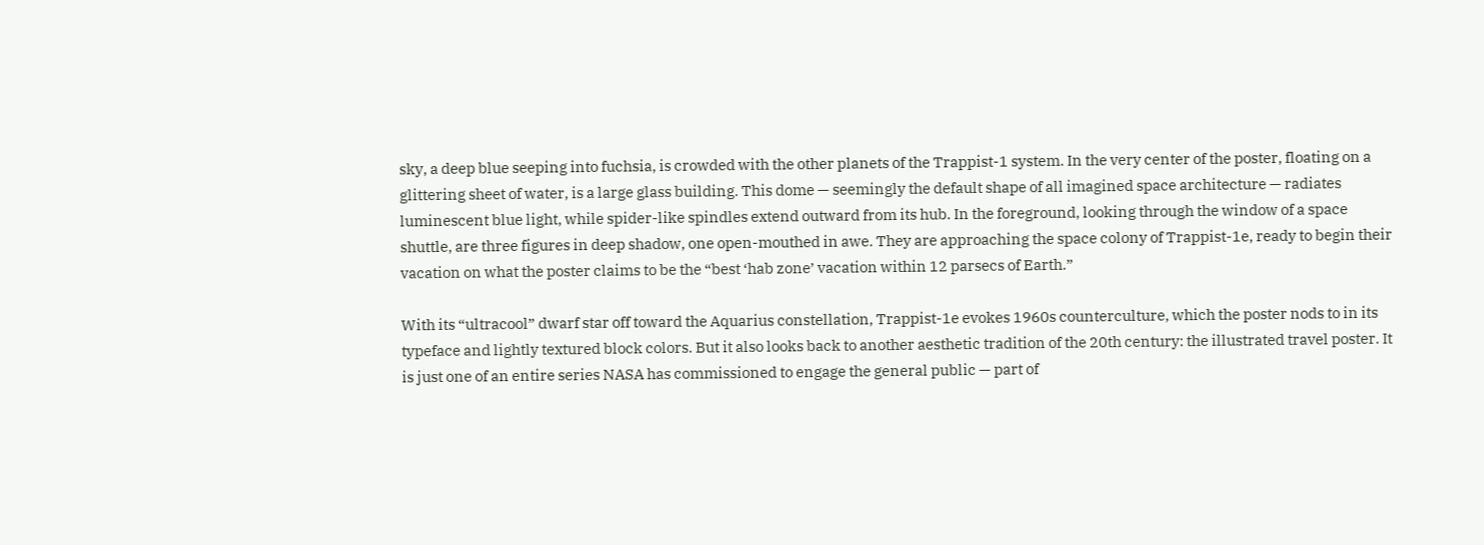sky, a deep blue seeping into fuchsia, is crowded with the other planets of the Trappist-1 system. In the very center of the poster, floating on a glittering sheet of water, is a large glass building. This dome — seemingly the default shape of all imagined space architecture — radiates luminescent blue light, while spider-like spindles extend outward from its hub. In the foreground, looking through the window of a space shuttle, are three figures in deep shadow, one open-mouthed in awe. They are approaching the space colony of Trappist-1e, ready to begin their vacation on what the poster claims to be the “best ‘hab zone’ vacation within 12 parsecs of Earth.”

With its “ultracool” dwarf star off toward the Aquarius constellation, Trappist-1e evokes 1960s counterculture, which the poster nods to in its typeface and lightly textured block colors. But it also looks back to another aesthetic tradition of the 20th century: the illustrated travel poster. It is just one of an entire series NASA has commissioned to engage the general public — part of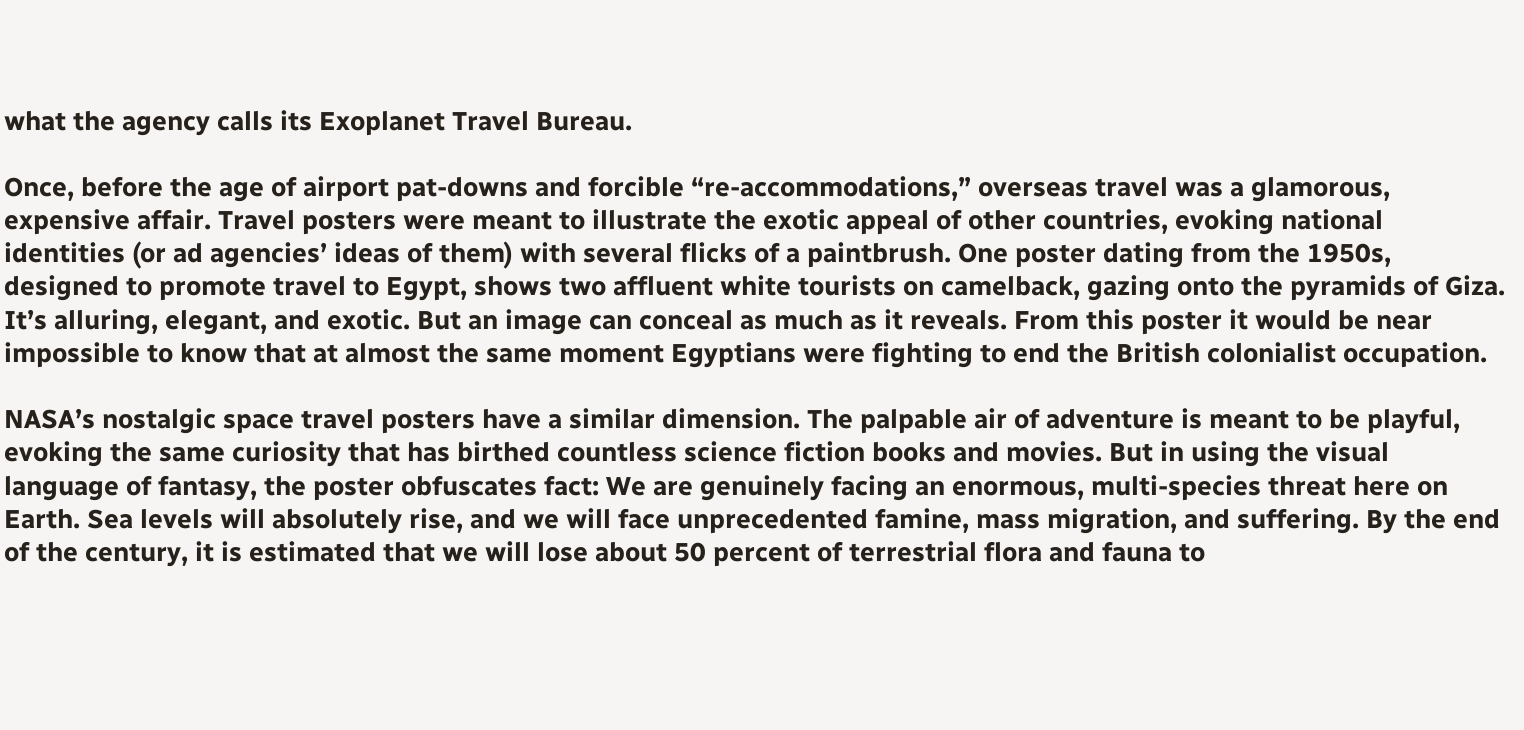what the agency calls its Exoplanet Travel Bureau.

Once, before the age of airport pat-downs and forcible “re-accommodations,” overseas travel was a glamorous, expensive affair. Travel posters were meant to illustrate the exotic appeal of other countries, evoking national identities (or ad agencies’ ideas of them) with several flicks of a paintbrush. One poster dating from the 1950s, designed to promote travel to Egypt, shows two affluent white tourists on camelback, gazing onto the pyramids of Giza. It’s alluring, elegant, and exotic. But an image can conceal as much as it reveals. From this poster it would be near impossible to know that at almost the same moment Egyptians were fighting to end the British colonialist occupation.

NASA’s nostalgic space travel posters have a similar dimension. The palpable air of adventure is meant to be playful, evoking the same curiosity that has birthed countless science fiction books and movies. But in using the visual language of fantasy, the poster obfuscates fact: We are genuinely facing an enormous, multi-species threat here on Earth. Sea levels will absolutely rise, and we will face unprecedented famine, mass migration, and suffering. By the end of the century, it is estimated that we will lose about 50 percent of terrestrial flora and fauna to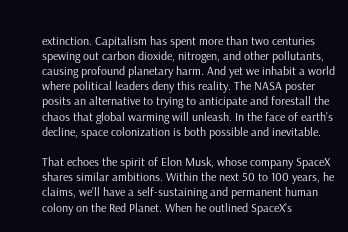extinction. Capitalism has spent more than two centuries spewing out carbon dioxide, nitrogen, and other pollutants, causing profound planetary harm. And yet we inhabit a world where political leaders deny this reality. The NASA poster posits an alternative to trying to anticipate and forestall the chaos that global warming will unleash. In the face of earth’s decline, space colonization is both possible and inevitable.

That echoes the spirit of Elon Musk, whose company SpaceX shares similar ambitions. Within the next 50 to 100 years, he claims, we’ll have a self-sustaining and permanent human colony on the Red Planet. When he outlined SpaceX’s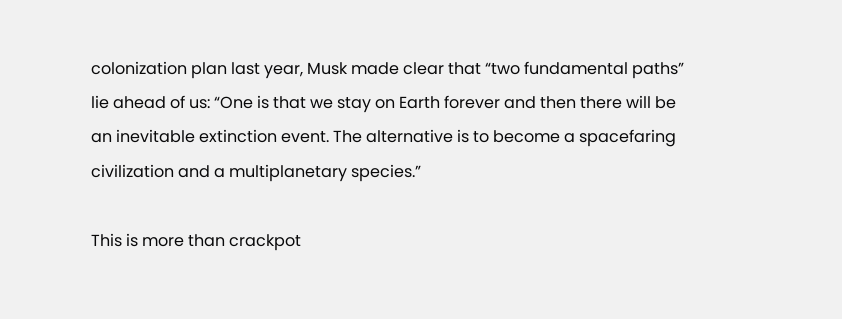colonization plan last year, Musk made clear that “two fundamental paths” lie ahead of us: “One is that we stay on Earth forever and then there will be an inevitable extinction event. The alternative is to become a spacefaring civilization and a multiplanetary species.”

This is more than crackpot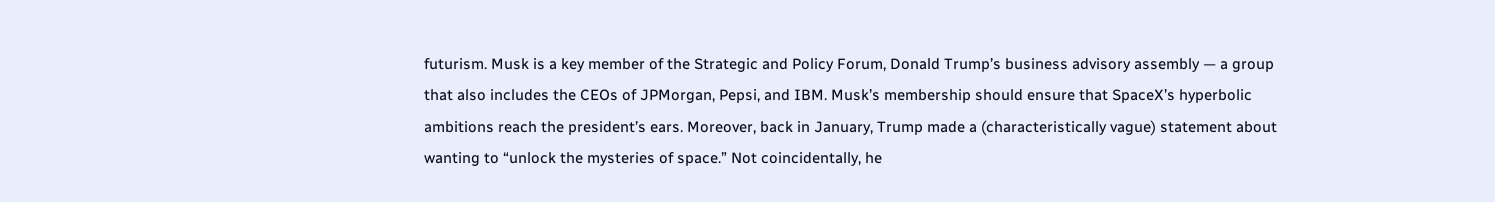futurism. Musk is a key member of the Strategic and Policy Forum, Donald Trump’s business advisory assembly — a group that also includes the CEOs of JPMorgan, Pepsi, and IBM. Musk’s membership should ensure that SpaceX’s hyperbolic ambitions reach the president’s ears. Moreover, back in January, Trump made a (characteristically vague) statement about wanting to “unlock the mysteries of space.” Not coincidentally, he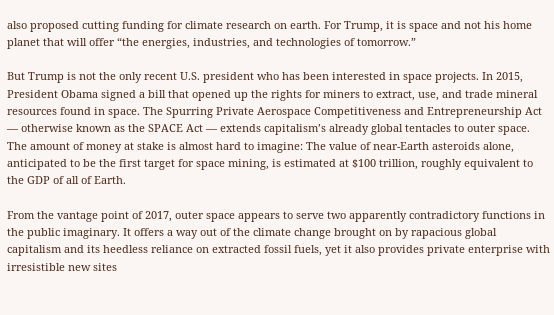also proposed cutting funding for climate research on earth. For Trump, it is space and not his home planet that will offer “the energies, industries, and technologies of tomorrow.”

But Trump is not the only recent U.S. president who has been interested in space projects. In 2015, President Obama signed a bill that opened up the rights for miners to extract, use, and trade mineral resources found in space. The Spurring Private Aerospace Competitiveness and Entrepreneurship Act — otherwise known as the SPACE Act — extends capitalism’s already global tentacles to outer space. The amount of money at stake is almost hard to imagine: The value of near-Earth asteroids alone, anticipated to be the first target for space mining, is estimated at $100 trillion, roughly equivalent to the GDP of all of Earth.

From the vantage point of 2017, outer space appears to serve two apparently contradictory functions in the public imaginary. It offers a way out of the climate change brought on by rapacious global capitalism and its heedless reliance on extracted fossil fuels, yet it also provides private enterprise with irresistible new sites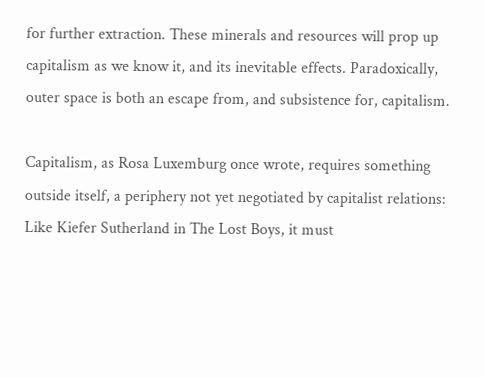for further extraction. These minerals and resources will prop up capitalism as we know it, and its inevitable effects. Paradoxically, outer space is both an escape from, and subsistence for, capitalism.

Capitalism, as Rosa Luxemburg once wrote, requires something outside itself, a periphery not yet negotiated by capitalist relations: Like Kiefer Sutherland in The Lost Boys, it must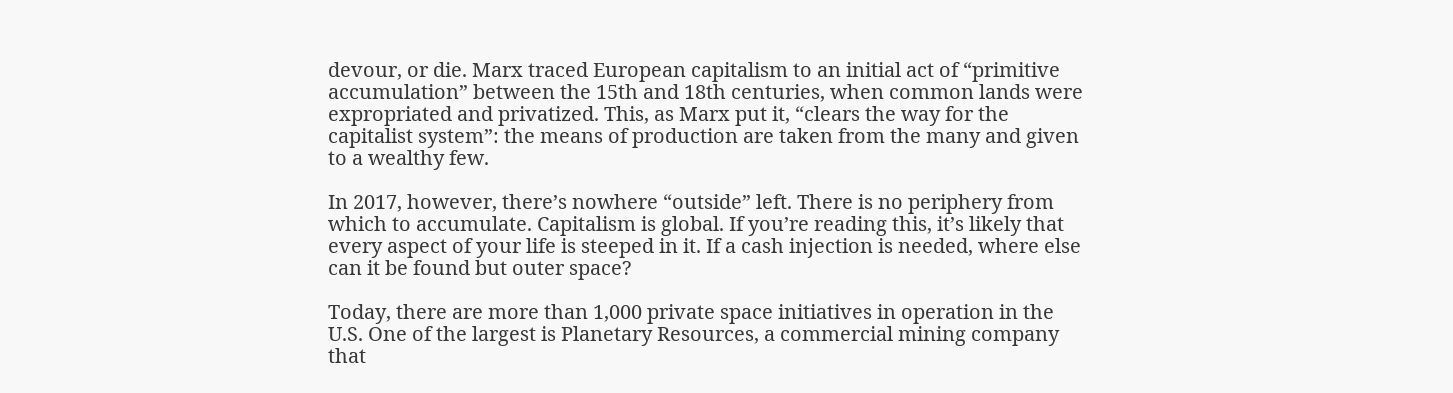devour, or die. Marx traced European capitalism to an initial act of “primitive accumulation” between the 15th and 18th centuries, when common lands were expropriated and privatized. This, as Marx put it, “clears the way for the capitalist system”: the means of production are taken from the many and given to a wealthy few.

In 2017, however, there’s nowhere “outside” left. There is no periphery from which to accumulate. Capitalism is global. If you’re reading this, it’s likely that every aspect of your life is steeped in it. If a cash injection is needed, where else can it be found but outer space?

Today, there are more than 1,000 private space initiatives in operation in the U.S. One of the largest is Planetary Resources, a commercial mining company that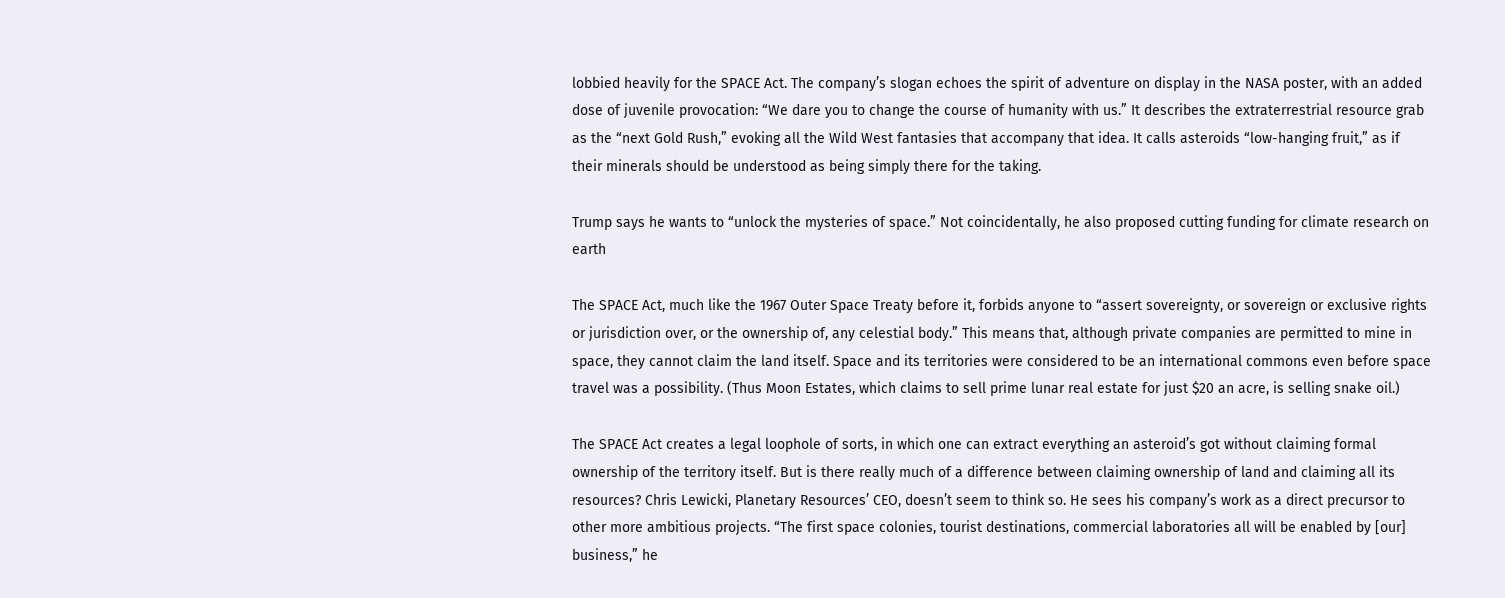lobbied heavily for the SPACE Act. The company’s slogan echoes the spirit of adventure on display in the NASA poster, with an added dose of juvenile provocation: “We dare you to change the course of humanity with us.” It describes the extraterrestrial resource grab as the “next Gold Rush,” evoking all the Wild West fantasies that accompany that idea. It calls asteroids “low-hanging fruit,” as if their minerals should be understood as being simply there for the taking.

Trump says he wants to “unlock the mysteries of space.” Not coincidentally, he also proposed cutting funding for climate research on earth

The SPACE Act, much like the 1967 Outer Space Treaty before it, forbids anyone to “assert sovereignty, or sovereign or exclusive rights or jurisdiction over, or the ownership of, any celestial body.” This means that, although private companies are permitted to mine in space, they cannot claim the land itself. Space and its territories were considered to be an international commons even before space travel was a possibility. (Thus Moon Estates, which claims to sell prime lunar real estate for just $20 an acre, is selling snake oil.)

The SPACE Act creates a legal loophole of sorts, in which one can extract everything an asteroid’s got without claiming formal ownership of the territory itself. But is there really much of a difference between claiming ownership of land and claiming all its resources? Chris Lewicki, Planetary Resources’ CEO, doesn’t seem to think so. He sees his company’s work as a direct precursor to other more ambitious projects. “The first space colonies, tourist destinations, commercial laboratories all will be enabled by [our] business,” he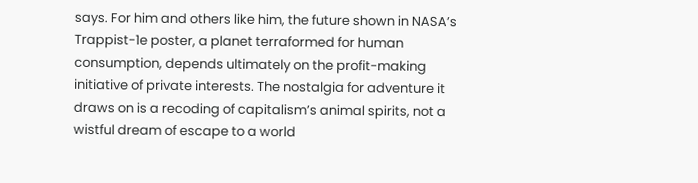says. For him and others like him, the future shown in NASA’s Trappist-1e poster, a planet terraformed for human consumption, depends ultimately on the profit-making initiative of private interests. The nostalgia for adventure it draws on is a recoding of capitalism’s animal spirits, not a wistful dream of escape to a world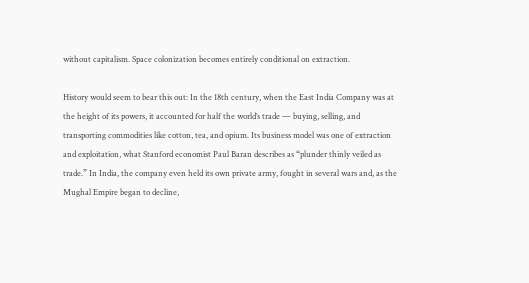without capitalism. Space colonization becomes entirely conditional on extraction.

History would seem to bear this out: In the 18th century, when the East India Company was at the height of its powers, it accounted for half the world’s trade — buying, selling, and transporting commodities like cotton, tea, and opium. Its business model was one of extraction and exploitation, what Stanford economist Paul Baran describes as “plunder thinly veiled as trade.” In India, the company even held its own private army, fought in several wars and, as the Mughal Empire began to decline,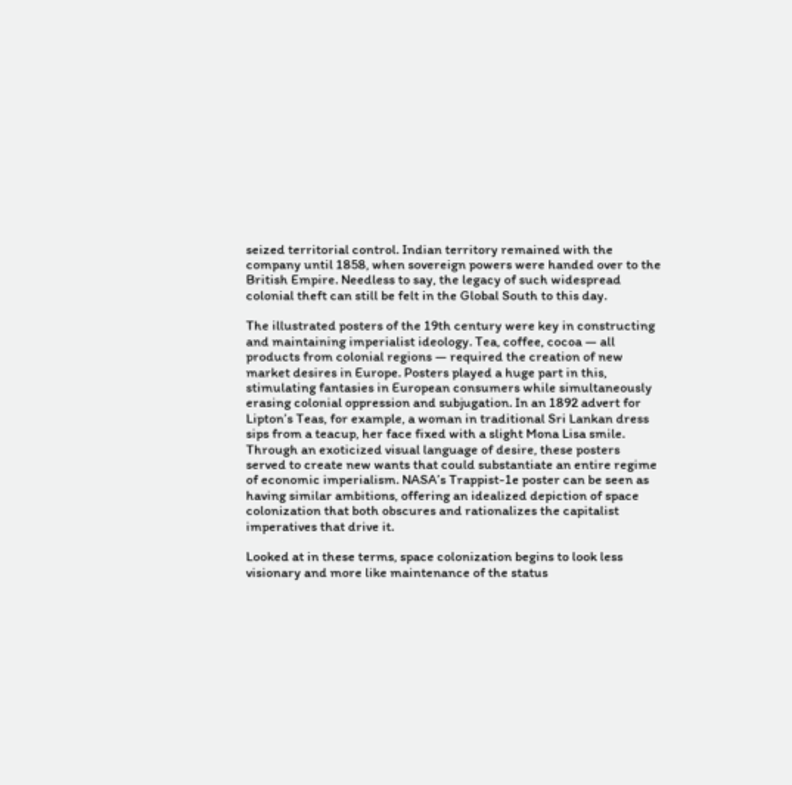seized territorial control. Indian territory remained with the company until 1858, when sovereign powers were handed over to the British Empire. Needless to say, the legacy of such widespread colonial theft can still be felt in the Global South to this day.

The illustrated posters of the 19th century were key in constructing and maintaining imperialist ideology. Tea, coffee, cocoa — all products from colonial regions — required the creation of new market desires in Europe. Posters played a huge part in this, stimulating fantasies in European consumers while simultaneously erasing colonial oppression and subjugation. In an 1892 advert for Lipton’s Teas, for example, a woman in traditional Sri Lankan dress sips from a teacup, her face fixed with a slight Mona Lisa smile. Through an exoticized visual language of desire, these posters served to create new wants that could substantiate an entire regime of economic imperialism. NASA’s Trappist-1e poster can be seen as having similar ambitions, offering an idealized depiction of space colonization that both obscures and rationalizes the capitalist imperatives that drive it.

Looked at in these terms, space colonization begins to look less visionary and more like maintenance of the status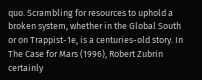quo. Scrambling for resources to uphold a broken system, whether in the Global South or on Trappist-1e, is a centuries-old story. In The Case for Mars (1996), Robert Zubrin certainly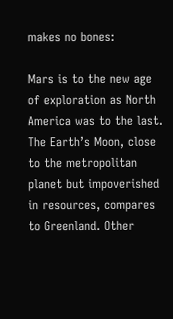makes no bones:

Mars is to the new age of exploration as North America was to the last. The Earth’s Moon, close to the metropolitan planet but impoverished in resources, compares to Greenland. Other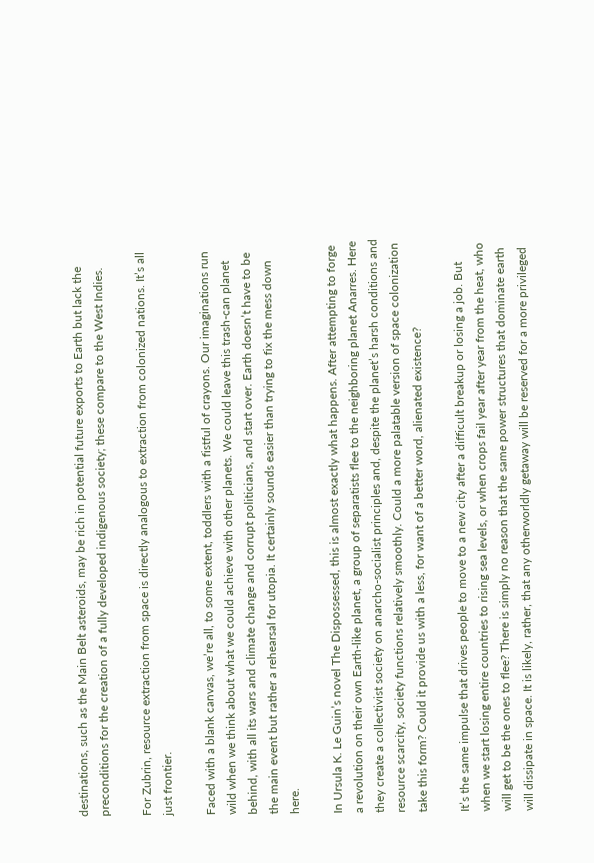destinations, such as the Main Belt asteroids, may be rich in potential future exports to Earth but lack the preconditions for the creation of a fully developed indigenous society; these compare to the West Indies.

For Zubrin, resource extraction from space is directly analogous to extraction from colonized nations. It’s all just frontier.

Faced with a blank canvas, we’re all, to some extent, toddlers with a fistful of crayons. Our imaginations run wild when we think about what we could achieve with other planets. We could leave this trash-can planet behind, with all its wars and climate change and corrupt politicians, and start over. Earth doesn’t have to be the main event but rather a rehearsal for utopia. It certainly sounds easier than trying to fix the mess down here.

In Ursula K. Le Guin’s novel The Dispossessed, this is almost exactly what happens. After attempting to forge a revolution on their own Earth-like planet, a group of separatists flee to the neighboring planet Anarres. Here they create a collectivist society on anarcho-socialist principles and, despite the planet’s harsh conditions and resource scarcity, society functions relatively smoothly. Could a more palatable version of space colonization take this form? Could it provide us with a less, for want of a better word, alienated existence?

It’s the same impulse that drives people to move to a new city after a difficult breakup or losing a job. But when we start losing entire countries to rising sea levels, or when crops fail year after year from the heat, who will get to be the ones to flee? There is simply no reason that the same power structures that dominate earth will dissipate in space. It is likely, rather, that any otherworldly getaway will be reserved for a more privileged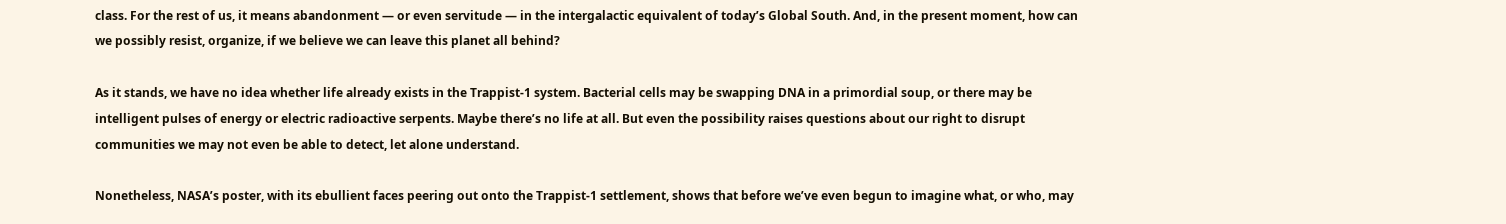class. For the rest of us, it means abandonment — or even servitude — in the intergalactic equivalent of today’s Global South. And, in the present moment, how can we possibly resist, organize, if we believe we can leave this planet all behind?

As it stands, we have no idea whether life already exists in the Trappist-1 system. Bacterial cells may be swapping DNA in a primordial soup, or there may be intelligent pulses of energy or electric radioactive serpents. Maybe there’s no life at all. But even the possibility raises questions about our right to disrupt communities we may not even be able to detect, let alone understand.

Nonetheless, NASA’s poster, with its ebullient faces peering out onto the Trappist-1 settlement, shows that before we’ve even begun to imagine what, or who, may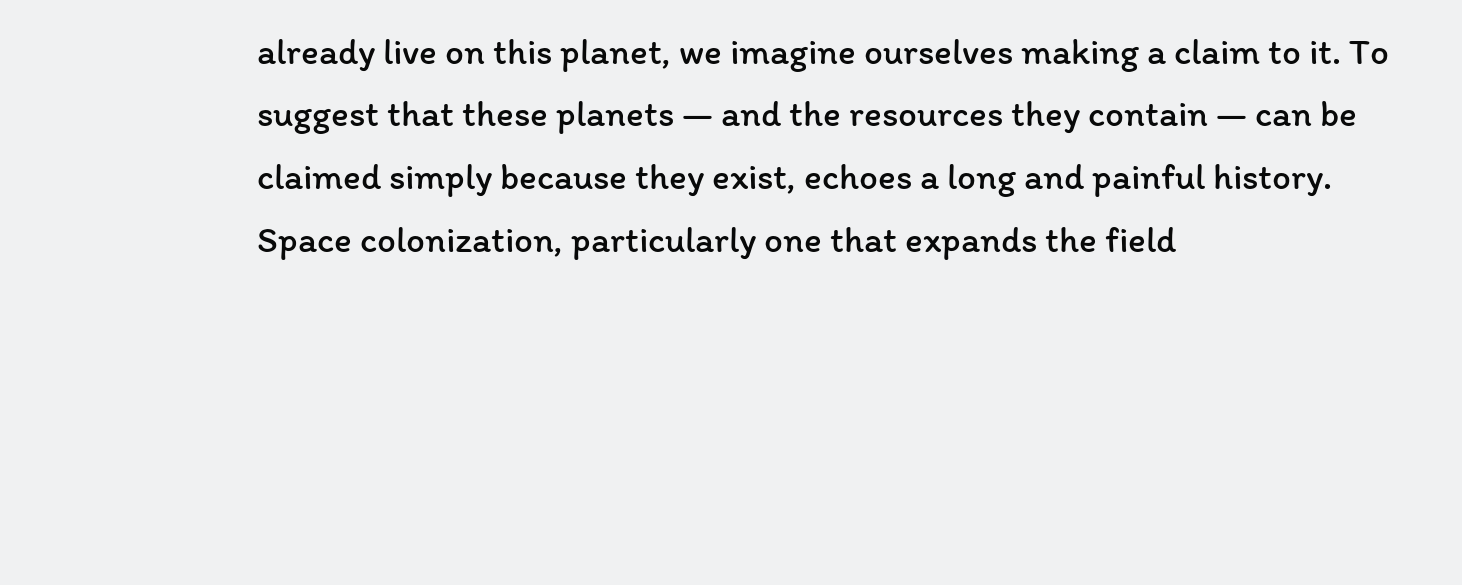already live on this planet, we imagine ourselves making a claim to it. To suggest that these planets — and the resources they contain — can be claimed simply because they exist, echoes a long and painful history. Space colonization, particularly one that expands the field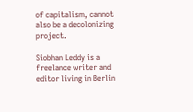of capitalism, cannot also be a decolonizing project.

Siobhan Leddy is a freelance writer and editor living in Berlin